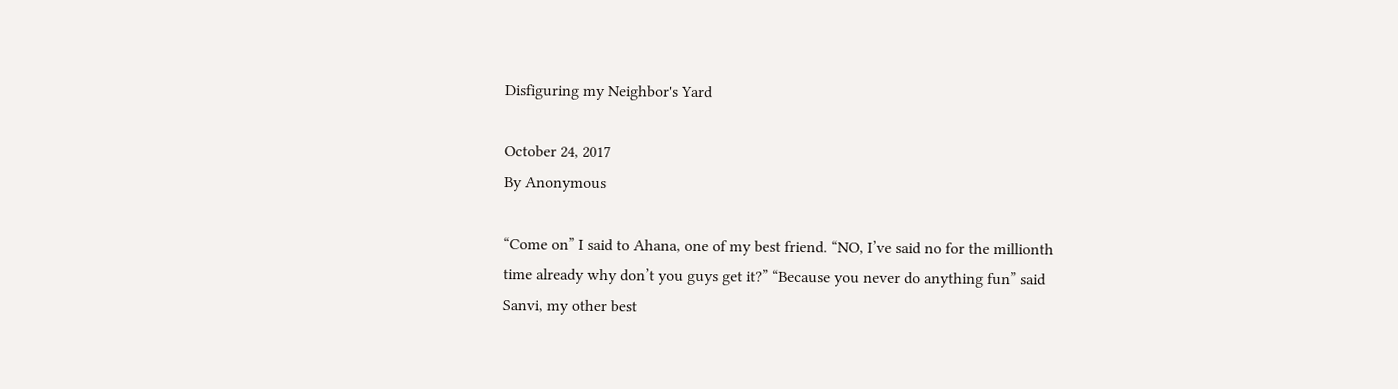Disfiguring my Neighbor's Yard

October 24, 2017
By Anonymous

“Come on” I said to Ahana, one of my best friend. “NO, I’ve said no for the millionth time already why don’t you guys get it?” “Because you never do anything fun” said Sanvi, my other best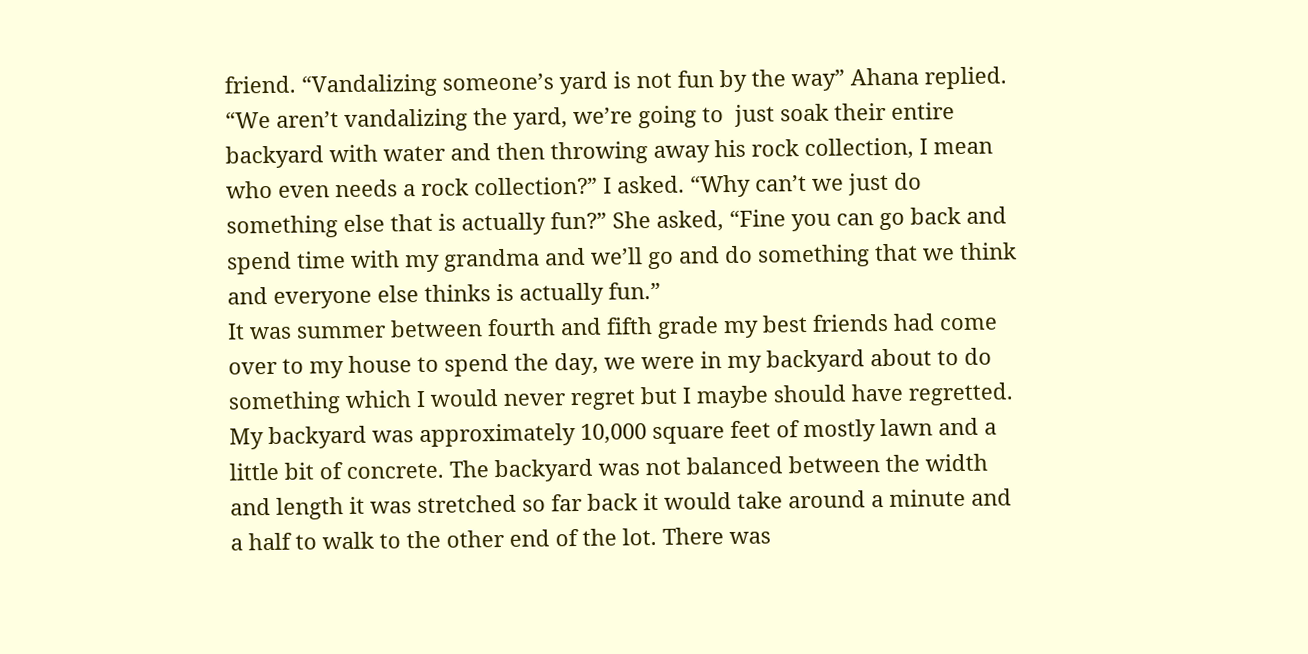friend. “Vandalizing someone’s yard is not fun by the way” Ahana replied. “We aren’t vandalizing the yard, we’re going to  just soak their entire backyard with water and then throwing away his rock collection, I mean who even needs a rock collection?” I asked. “Why can’t we just do something else that is actually fun?” She asked, “Fine you can go back and spend time with my grandma and we’ll go and do something that we think and everyone else thinks is actually fun.”
It was summer between fourth and fifth grade my best friends had come over to my house to spend the day, we were in my backyard about to do something which I would never regret but I maybe should have regretted. My backyard was approximately 10,000 square feet of mostly lawn and a little bit of concrete. The backyard was not balanced between the width and length it was stretched so far back it would take around a minute and a half to walk to the other end of the lot. There was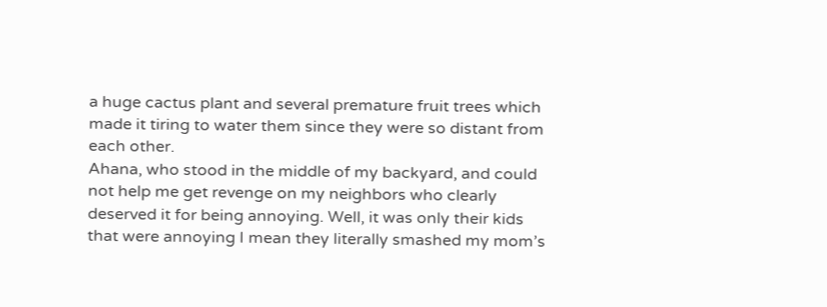a huge cactus plant and several premature fruit trees which made it tiring to water them since they were so distant from each other.
Ahana, who stood in the middle of my backyard, and could not help me get revenge on my neighbors who clearly deserved it for being annoying. Well, it was only their kids that were annoying I mean they literally smashed my mom’s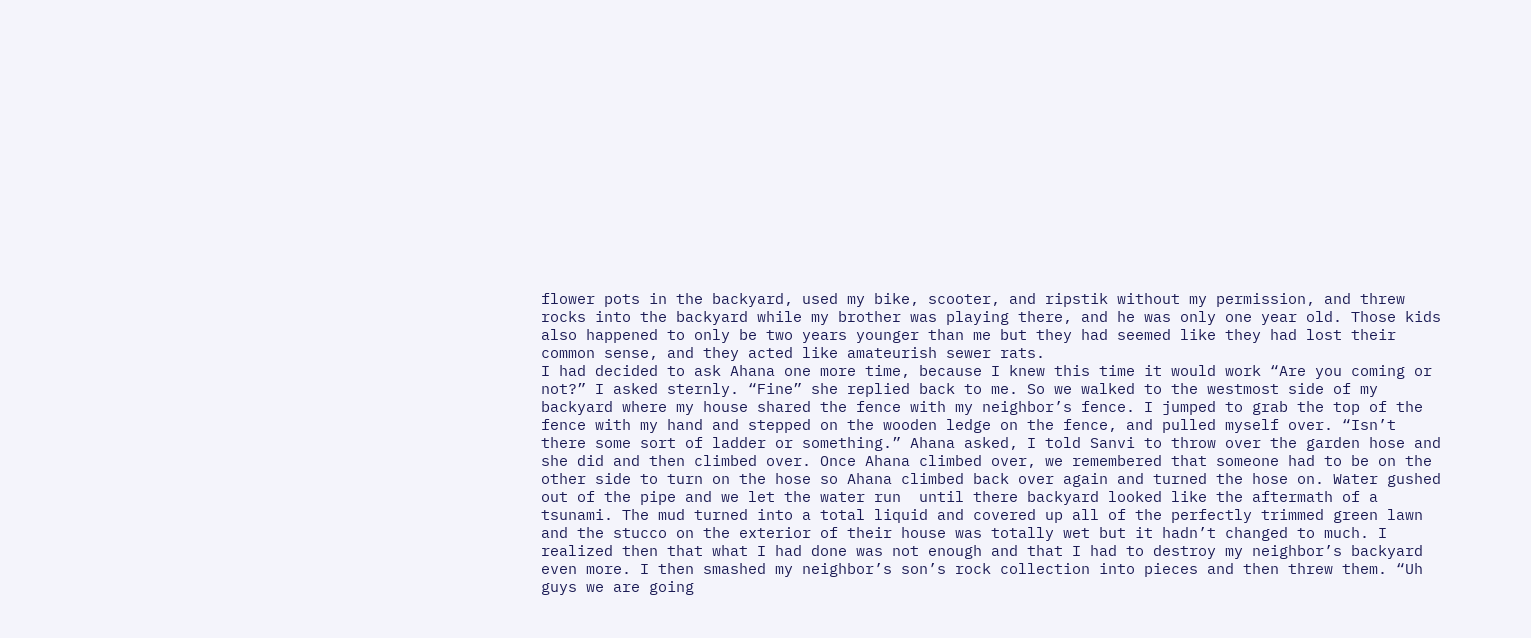flower pots in the backyard, used my bike, scooter, and ripstik without my permission, and threw rocks into the backyard while my brother was playing there, and he was only one year old. Those kids also happened to only be two years younger than me but they had seemed like they had lost their common sense, and they acted like amateurish sewer rats.
I had decided to ask Ahana one more time, because I knew this time it would work “Are you coming or not?” I asked sternly. “Fine” she replied back to me. So we walked to the westmost side of my backyard where my house shared the fence with my neighbor’s fence. I jumped to grab the top of the fence with my hand and stepped on the wooden ledge on the fence, and pulled myself over. “Isn’t there some sort of ladder or something.” Ahana asked, I told Sanvi to throw over the garden hose and she did and then climbed over. Once Ahana climbed over, we remembered that someone had to be on the other side to turn on the hose so Ahana climbed back over again and turned the hose on. Water gushed out of the pipe and we let the water run  until there backyard looked like the aftermath of a tsunami. The mud turned into a total liquid and covered up all of the perfectly trimmed green lawn and the stucco on the exterior of their house was totally wet but it hadn’t changed to much. I realized then that what I had done was not enough and that I had to destroy my neighbor’s backyard even more. I then smashed my neighbor’s son’s rock collection into pieces and then threw them. “Uh guys we are going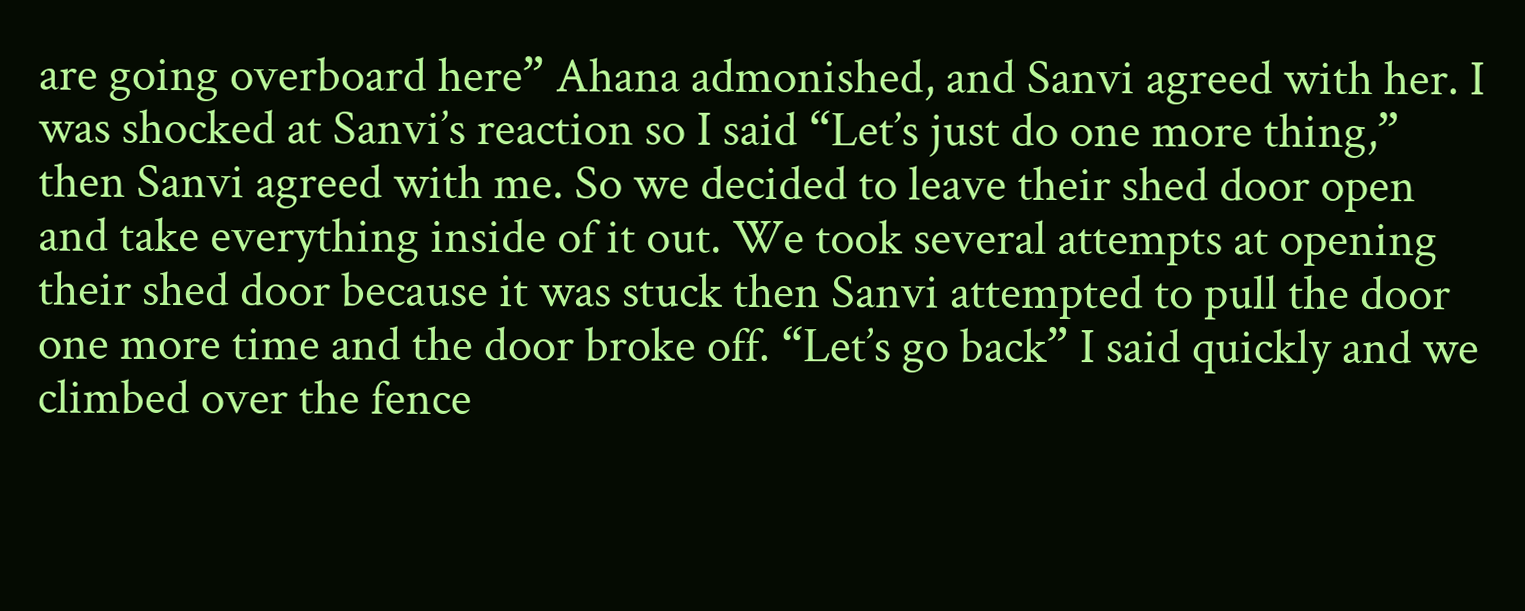are going overboard here” Ahana admonished, and Sanvi agreed with her. I was shocked at Sanvi’s reaction so I said “Let’s just do one more thing,” then Sanvi agreed with me. So we decided to leave their shed door open and take everything inside of it out. We took several attempts at opening their shed door because it was stuck then Sanvi attempted to pull the door one more time and the door broke off. “Let’s go back” I said quickly and we climbed over the fence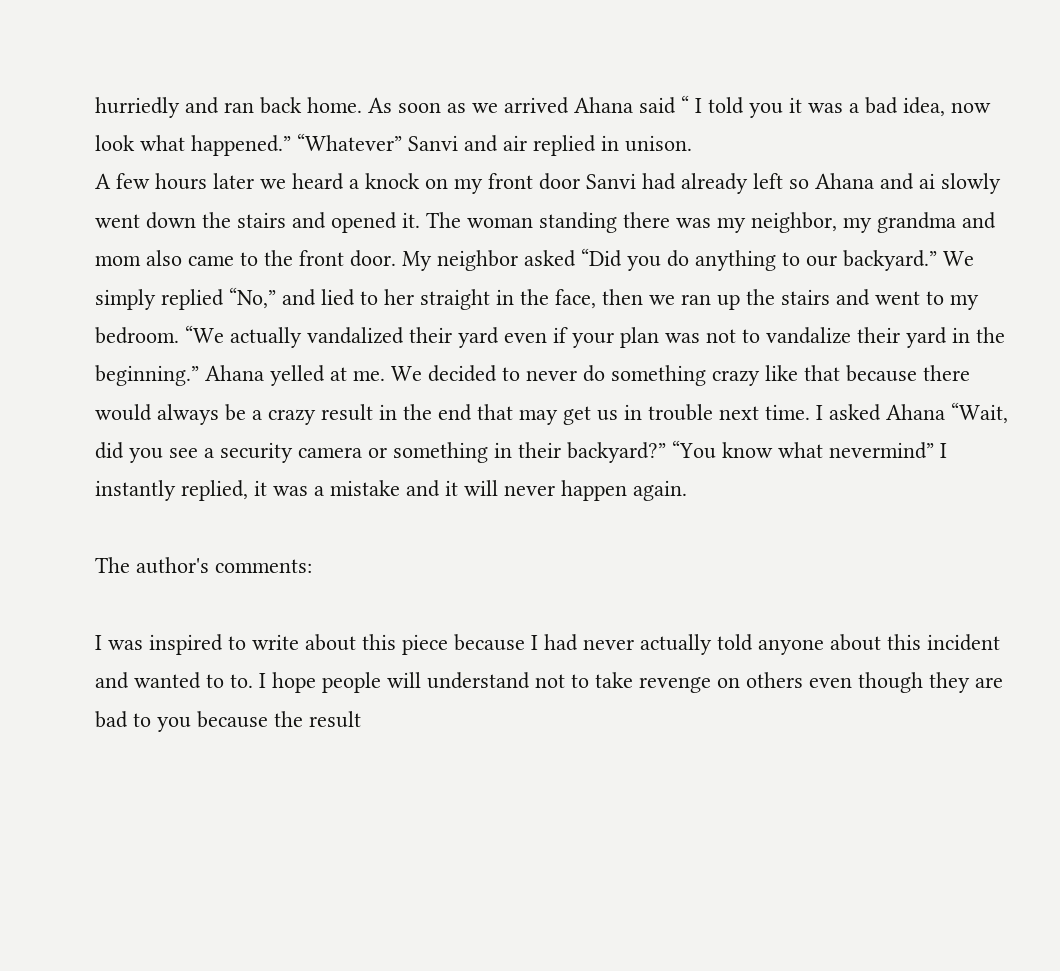hurriedly and ran back home. As soon as we arrived Ahana said “ I told you it was a bad idea, now look what happened.” “Whatever” Sanvi and air replied in unison.
A few hours later we heard a knock on my front door Sanvi had already left so Ahana and ai slowly went down the stairs and opened it. The woman standing there was my neighbor, my grandma and mom also came to the front door. My neighbor asked “Did you do anything to our backyard.” We simply replied “No,” and lied to her straight in the face, then we ran up the stairs and went to my bedroom. “We actually vandalized their yard even if your plan was not to vandalize their yard in the beginning.” Ahana yelled at me. We decided to never do something crazy like that because there would always be a crazy result in the end that may get us in trouble next time. I asked Ahana “Wait, did you see a security camera or something in their backyard?” “You know what nevermind” I instantly replied, it was a mistake and it will never happen again.

The author's comments:

I was inspired to write about this piece because I had never actually told anyone about this incident and wanted to to. I hope people will understand not to take revenge on others even though they are bad to you because the result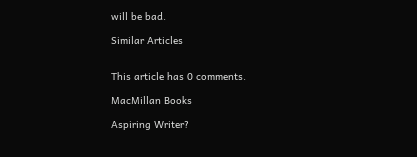will be bad.

Similar Articles


This article has 0 comments.

MacMillan Books

Aspiring Writer?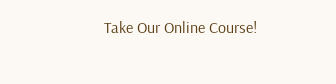Take Our Online Course!